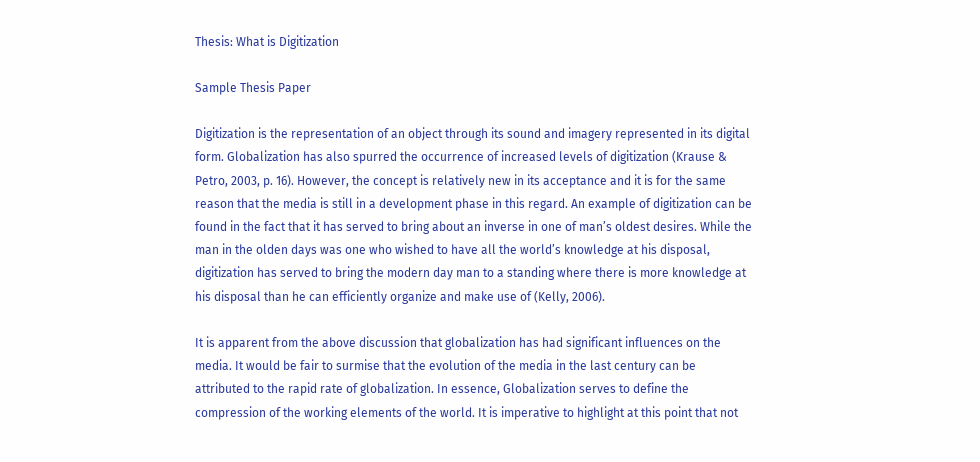Thesis: What is Digitization

Sample Thesis Paper

Digitization is the representation of an object through its sound and imagery represented in its digital form. Globalization has also spurred the occurrence of increased levels of digitization (Krause & Petro, 2003, p. 16). However, the concept is relatively new in its acceptance and it is for the same reason that the media is still in a development phase in this regard. An example of digitization can be found in the fact that it has served to bring about an inverse in one of man’s oldest desires. While the man in the olden days was one who wished to have all the world’s knowledge at his disposal, digitization has served to bring the modern day man to a standing where there is more knowledge at his disposal than he can efficiently organize and make use of (Kelly, 2006).

It is apparent from the above discussion that globalization has had significant influences on the media. It would be fair to surmise that the evolution of the media in the last century can be attributed to the rapid rate of globalization. In essence, Globalization serves to define the compression of the working elements of the world. It is imperative to highlight at this point that not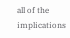all of the implications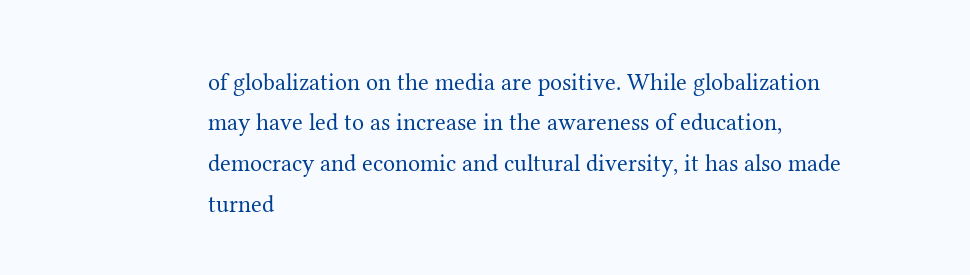of globalization on the media are positive. While globalization may have led to as increase in the awareness of education, democracy and economic and cultural diversity, it has also made turned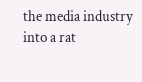the media industry into a rat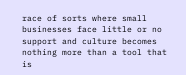race of sorts where small businesses face little or no support and culture becomes nothing more than a tool that is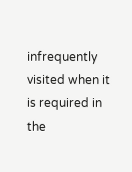infrequently visited when it is required in the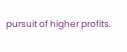pursuit of higher profits.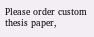Please order custom thesis paper,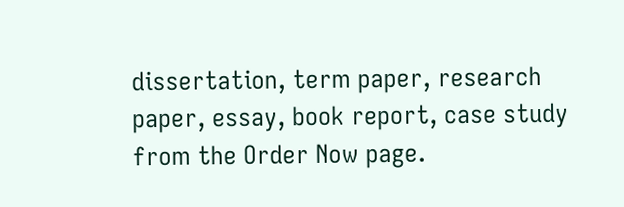dissertation, term paper, research paper, essay, book report, case study from the Order Now page.